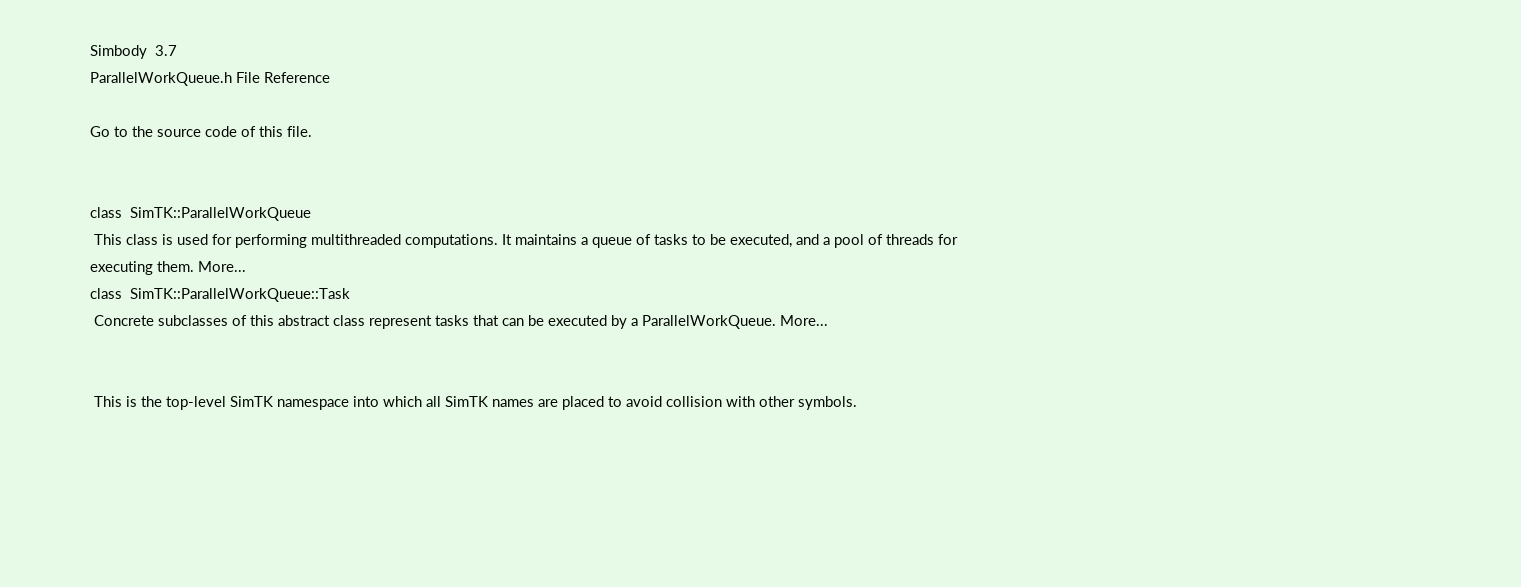Simbody  3.7
ParallelWorkQueue.h File Reference

Go to the source code of this file.


class  SimTK::ParallelWorkQueue
 This class is used for performing multithreaded computations. It maintains a queue of tasks to be executed, and a pool of threads for executing them. More...
class  SimTK::ParallelWorkQueue::Task
 Concrete subclasses of this abstract class represent tasks that can be executed by a ParallelWorkQueue. More...


 This is the top-level SimTK namespace into which all SimTK names are placed to avoid collision with other symbols.